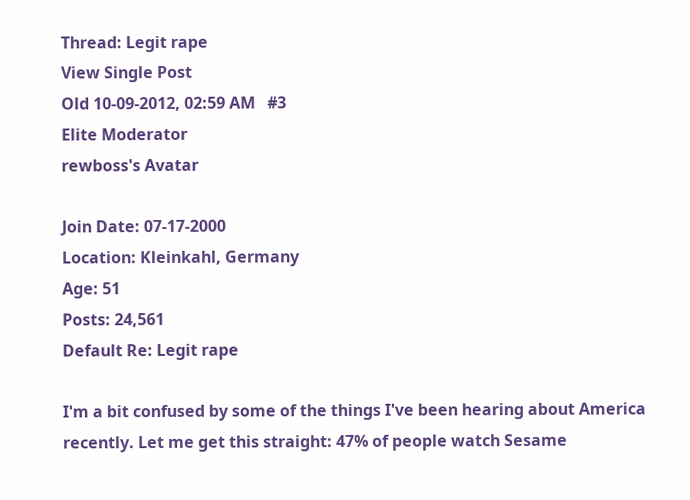Thread: Legit rape
View Single Post
Old 10-09-2012, 02:59 AM   #3
Elite Moderator
rewboss's Avatar

Join Date: 07-17-2000
Location: Kleinkahl, Germany
Age: 51
Posts: 24,561
Default Re: Legit rape

I'm a bit confused by some of the things I've been hearing about America recently. Let me get this straight: 47% of people watch Sesame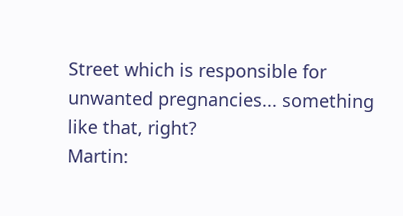Street which is responsible for unwanted pregnancies... something like that, right?
Martin: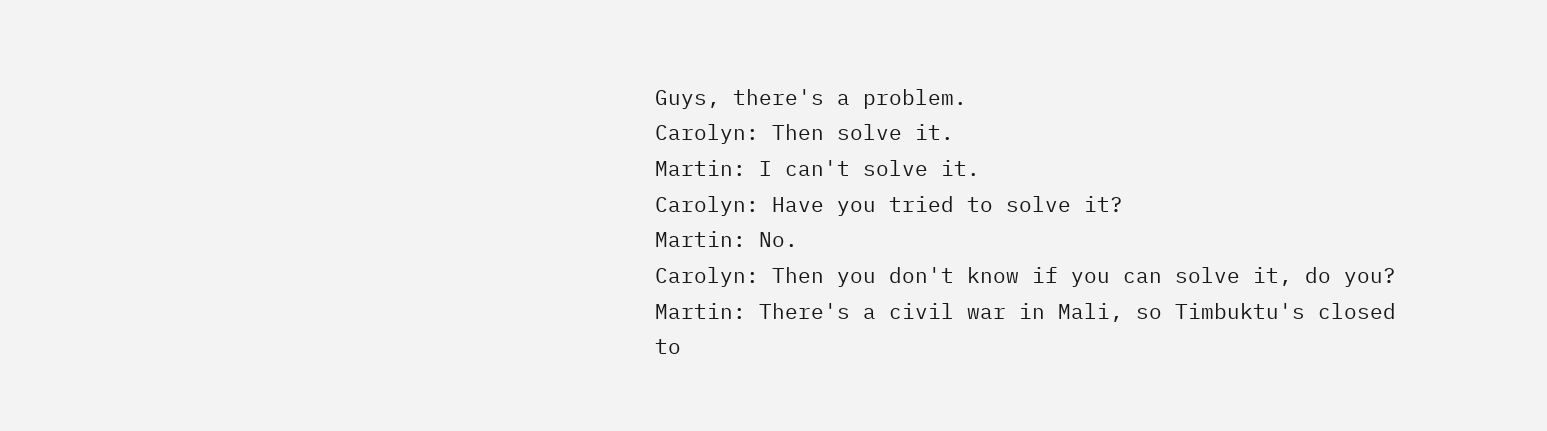Guys, there's a problem.
Carolyn: Then solve it.
Martin: I can't solve it.
Carolyn: Have you tried to solve it?
Martin: No.
Carolyn: Then you don't know if you can solve it, do you?
Martin: There's a civil war in Mali, so Timbuktu's closed to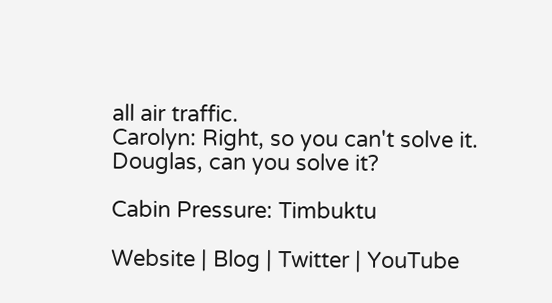all air traffic.
Carolyn: Right, so you can't solve it. Douglas, can you solve it?

Cabin Pressure: Timbuktu

Website | Blog | Twitter | YouTube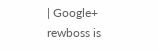| Google+
rewboss is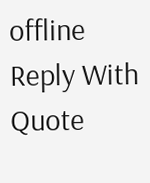offline   Reply With Quote